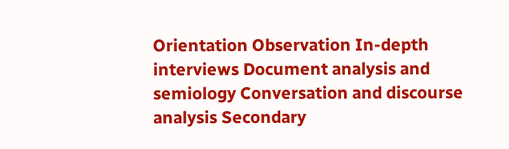Orientation Observation In-depth interviews Document analysis and semiology Conversation and discourse analysis Secondary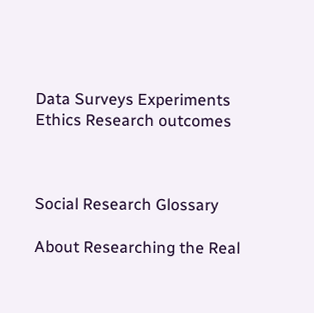Data Surveys Experiments Ethics Research outcomes



Social Research Glossary

About Researching the Real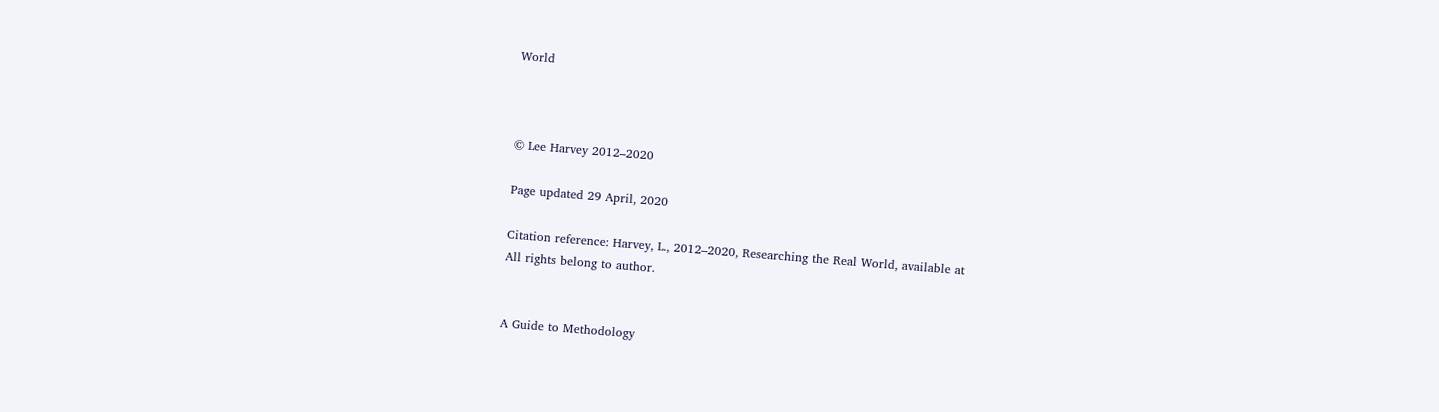World



© Lee Harvey 2012–2020

Page updated 29 April, 2020

Citation reference: Harvey, L., 2012–2020, Researching the Real World, available at
All rights belong to author.


A Guide to Methodology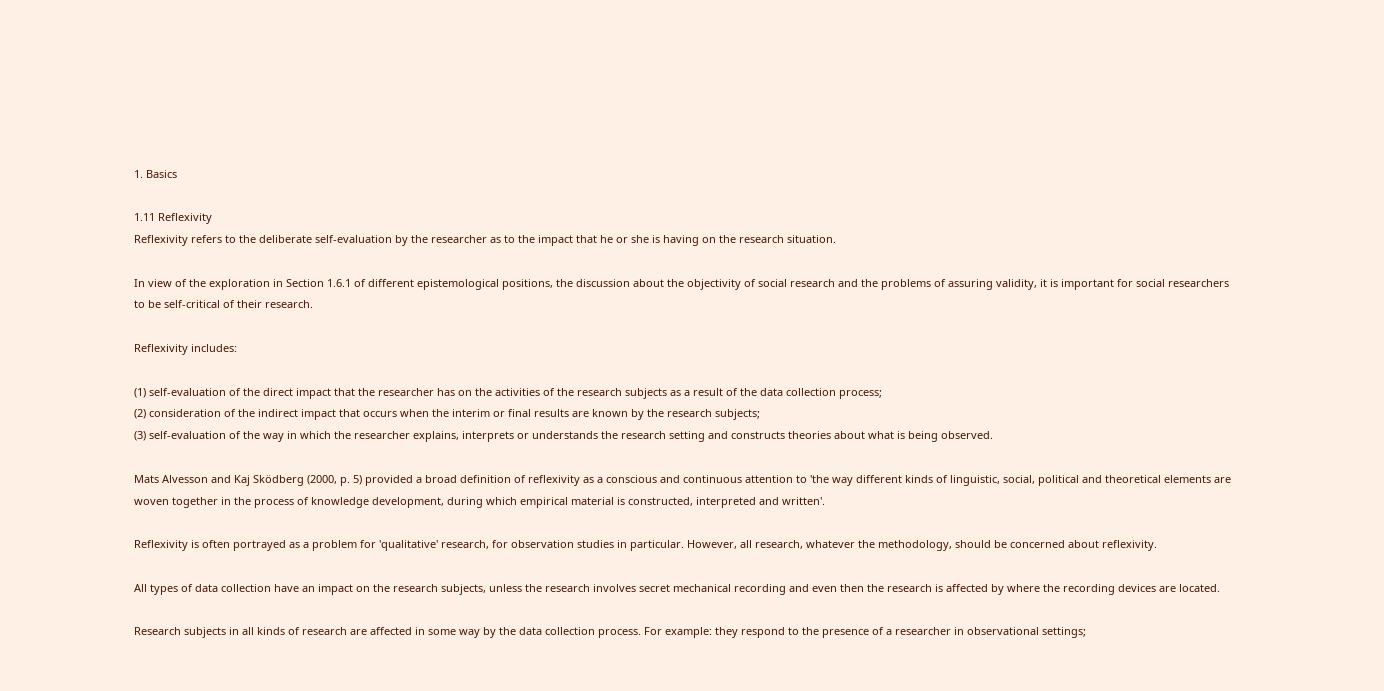1. Basics

1.11 Reflexivity
Reflexivity refers to the deliberate self-evaluation by the researcher as to the impact that he or she is having on the research situation.

In view of the exploration in Section 1.6.1 of different epistemological positions, the discussion about the objectivity of social research and the problems of assuring validity, it is important for social researchers to be self-critical of their research.

Reflexivity includes:

(1) self-evaluation of the direct impact that the researcher has on the activities of the research subjects as a result of the data collection process;
(2) consideration of the indirect impact that occurs when the interim or final results are known by the research subjects;
(3) self-evaluation of the way in which the researcher explains, interprets or understands the research setting and constructs theories about what is being observed.

Mats Alvesson and Kaj Sködberg (2000, p. 5) provided a broad definition of reflexivity as a conscious and continuous attention to 'the way different kinds of linguistic, social, political and theoretical elements are woven together in the process of knowledge development, during which empirical material is constructed, interpreted and written'.

Reflexivity is often portrayed as a problem for 'qualitative' research, for observation studies in particular. However, all research, whatever the methodology, should be concerned about reflexivity.

All types of data collection have an impact on the research subjects, unless the research involves secret mechanical recording and even then the research is affected by where the recording devices are located.

Research subjects in all kinds of research are affected in some way by the data collection process. For example: they respond to the presence of a researcher in observational settings;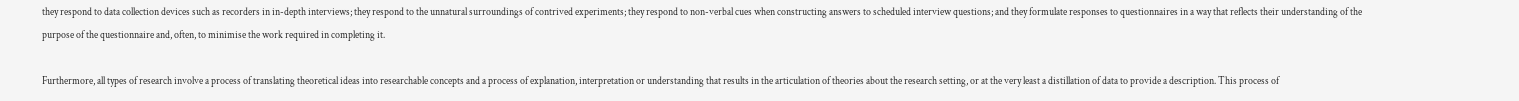they respond to data collection devices such as recorders in in-depth interviews; they respond to the unnatural surroundings of contrived experiments; they respond to non-verbal cues when constructing answers to scheduled interview questions; and they formulate responses to questionnaires in a way that reflects their understanding of the purpose of the questionnaire and, often, to minimise the work required in completing it.

Furthermore, all types of research involve a process of translating theoretical ideas into researchable concepts and a process of explanation, interpretation or understanding that results in the articulation of theories about the research setting, or at the very least a distillation of data to provide a description. This process of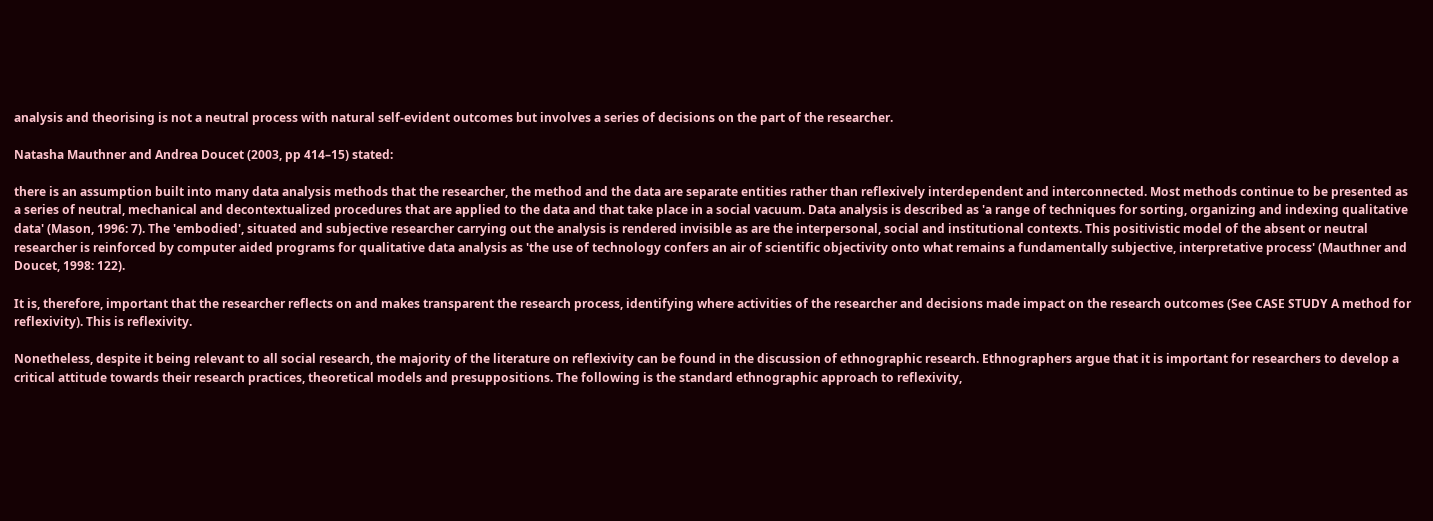analysis and theorising is not a neutral process with natural self-evident outcomes but involves a series of decisions on the part of the researcher.

Natasha Mauthner and Andrea Doucet (2003, pp 414–15) stated:

there is an assumption built into many data analysis methods that the researcher, the method and the data are separate entities rather than reflexively interdependent and interconnected. Most methods continue to be presented as a series of neutral, mechanical and decontextualized procedures that are applied to the data and that take place in a social vacuum. Data analysis is described as 'a range of techniques for sorting, organizing and indexing qualitative data' (Mason, 1996: 7). The 'embodied', situated and subjective researcher carrying out the analysis is rendered invisible as are the interpersonal, social and institutional contexts. This positivistic model of the absent or neutral researcher is reinforced by computer aided programs for qualitative data analysis as 'the use of technology confers an air of scientific objectivity onto what remains a fundamentally subjective, interpretative process' (Mauthner and Doucet, 1998: 122).

It is, therefore, important that the researcher reflects on and makes transparent the research process, identifying where activities of the researcher and decisions made impact on the research outcomes (See CASE STUDY A method for reflexivity). This is reflexivity.

Nonetheless, despite it being relevant to all social research, the majority of the literature on reflexivity can be found in the discussion of ethnographic research. Ethnographers argue that it is important for researchers to develop a critical attitude towards their research practices, theoretical models and presuppositions. The following is the standard ethnographic approach to reflexivity,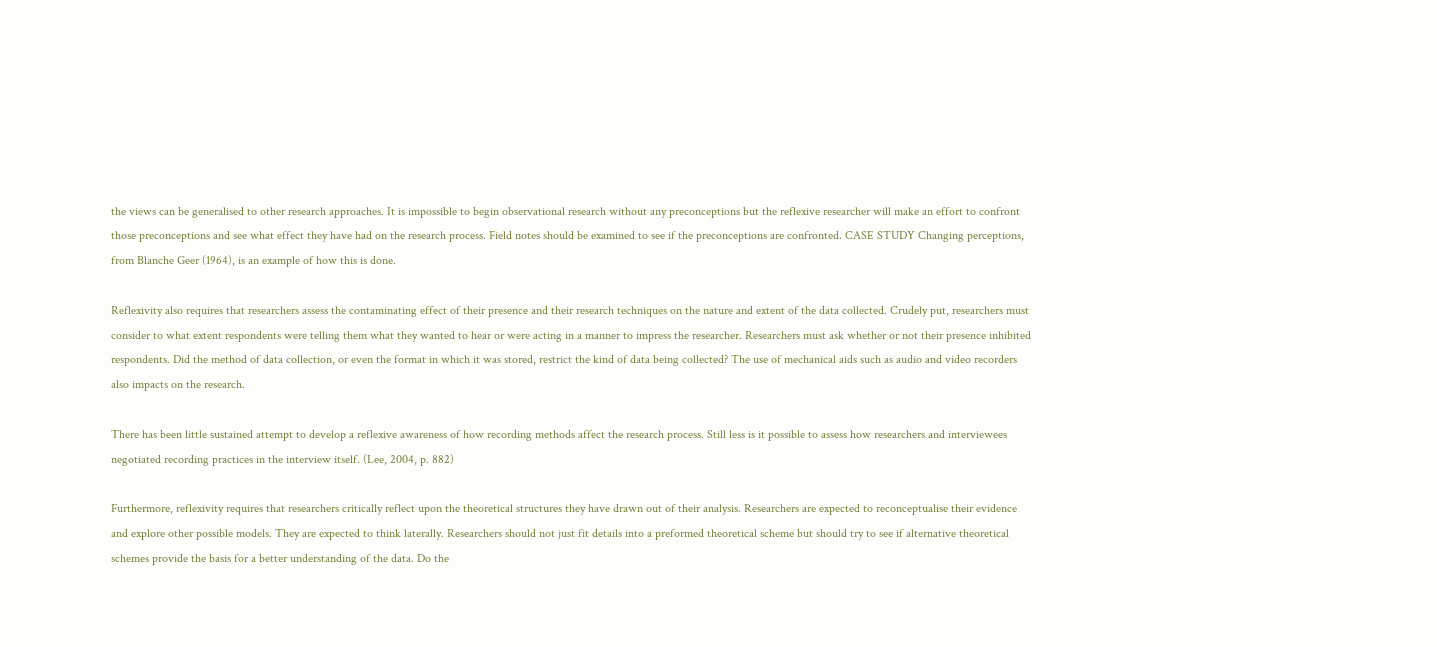the views can be generalised to other research approaches. It is impossible to begin observational research without any preconceptions but the reflexive researcher will make an effort to confront those preconceptions and see what effect they have had on the research process. Field notes should be examined to see if the preconceptions are confronted. CASE STUDY Changing perceptions, from Blanche Geer (1964), is an example of how this is done.

Reflexivity also requires that researchers assess the contaminating effect of their presence and their research techniques on the nature and extent of the data collected. Crudely put, researchers must consider to what extent respondents were telling them what they wanted to hear or were acting in a manner to impress the researcher. Researchers must ask whether or not their presence inhibited respondents. Did the method of data collection, or even the format in which it was stored, restrict the kind of data being collected? The use of mechanical aids such as audio and video recorders also impacts on the research.

There has been little sustained attempt to develop a reflexive awareness of how recording methods affect the research process. Still less is it possible to assess how researchers and interviewees negotiated recording practices in the interview itself. (Lee, 2004, p. 882)

Furthermore, reflexivity requires that researchers critically reflect upon the theoretical structures they have drawn out of their analysis. Researchers are expected to reconceptualise their evidence and explore other possible models. They are expected to think laterally. Researchers should not just fit details into a preformed theoretical scheme but should try to see if alternative theoretical schemes provide the basis for a better understanding of the data. Do the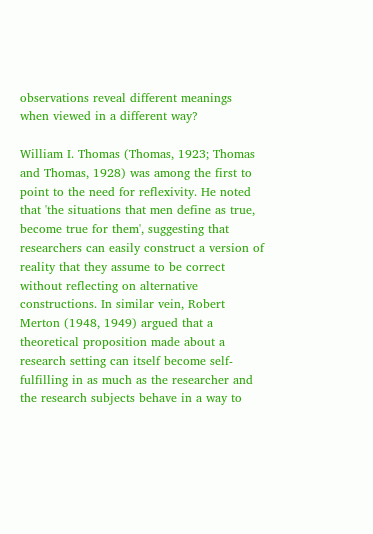observations reveal different meanings when viewed in a different way?

William I. Thomas (Thomas, 1923; Thomas and Thomas, 1928) was among the first to point to the need for reflexivity. He noted that 'the situations that men define as true, become true for them', suggesting that researchers can easily construct a version of reality that they assume to be correct without reflecting on alternative constructions. In similar vein, Robert Merton (1948, 1949) argued that a theoretical proposition made about a research setting can itself become self-fulfilling in as much as the researcher and the research subjects behave in a way to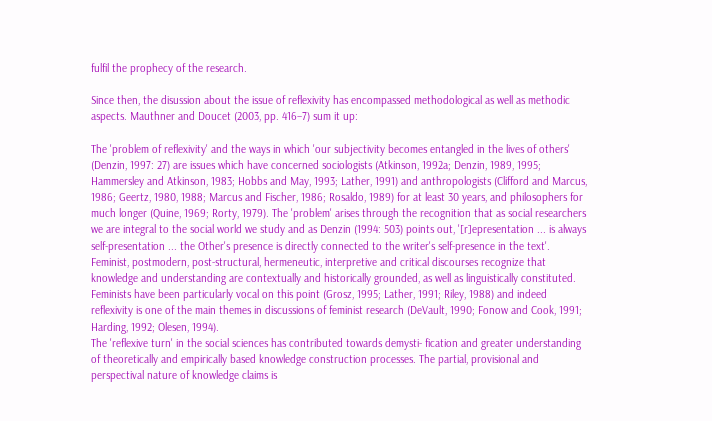fulfil the prophecy of the research.

Since then, the disussion about the issue of reflexivity has encompassed methodological as well as methodic aspects. Mauthner and Doucet (2003, pp. 416–7) sum it up:

The 'problem of reflexivity' and the ways in which 'our subjectivity becomes entangled in the lives of others' (Denzin, 1997: 27) are issues which have concerned sociologists (Atkinson, 1992a; Denzin, 1989, 1995; Hammersley and Atkinson, 1983; Hobbs and May, 1993; Lather, 1991) and anthropologists (Clifford and Marcus, 1986; Geertz, 1980, 1988; Marcus and Fischer, 1986; Rosaldo, 1989) for at least 30 years, and philosophers for much longer (Quine, 1969; Rorty, 1979). The 'problem' arises through the recognition that as social researchers we are integral to the social world we study and as Denzin (1994: 503) points out, '[r]epresentation ... is always self-presentation ... the Other's presence is directly connected to the writer's self-presence in the text'. Feminist, postmodern, post-structural, hermeneutic, interpretive and critical discourses recognize that knowledge and understanding are contextually and historically grounded, as well as linguistically constituted. Feminists have been particularly vocal on this point (Grosz, 1995; Lather, 1991; Riley, 1988) and indeed reflexivity is one of the main themes in discussions of feminist research (DeVault, 1990; Fonow and Cook, 1991; Harding, 1992; Olesen, 1994).
The 'reflexive turn' in the social sciences has contributed towards demysti- fication and greater understanding of theoretically and empirically based knowledge construction processes. The partial, provisional and perspectival nature of knowledge claims is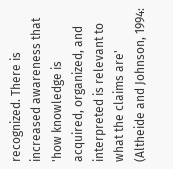recognized. There is increased awareness that 'how knowledge is acquired, organized, and interpreted is relevant to what the claims are' (Altheide and Johnson, 1994: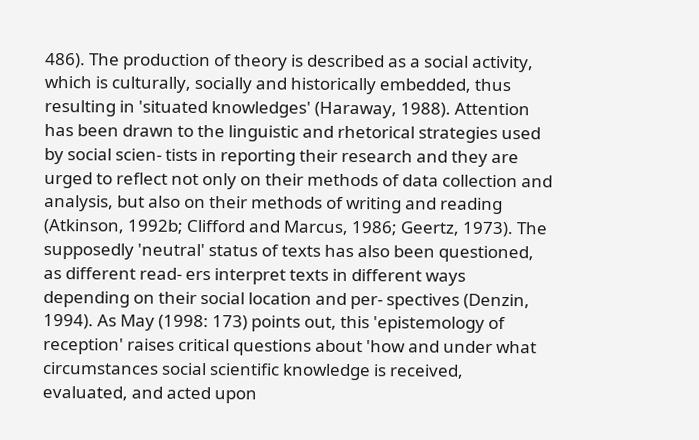486). The production of theory is described as a social activity, which is culturally, socially and historically embedded, thus resulting in 'situated knowledges' (Haraway, 1988). Attention has been drawn to the linguistic and rhetorical strategies used by social scien- tists in reporting their research and they are urged to reflect not only on their methods of data collection and analysis, but also on their methods of writing and reading (Atkinson, 1992b; Clifford and Marcus, 1986; Geertz, 1973). The supposedly 'neutral' status of texts has also been questioned, as different read- ers interpret texts in different ways depending on their social location and per- spectives (Denzin, 1994). As May (1998: 173) points out, this 'epistemology of reception' raises critical questions about 'how and under what circumstances social scientific knowledge is received, evaluated, and acted upon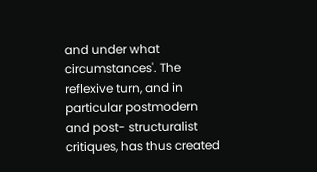and under what circumstances'. The reflexive turn, and in particular postmodern and post- structuralist critiques, has thus created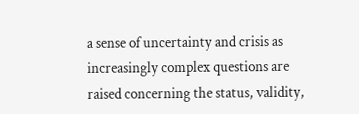a sense of uncertainty and crisis as increasingly complex questions are raised concerning the status, validity,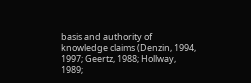basis and authority of knowledge claims (Denzin, 1994, 1997; Geertz, 1988; Hollway, 1989;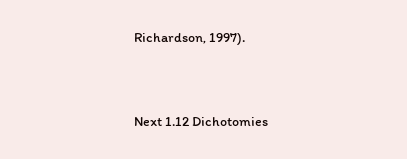Richardson, 1997).


Next 1.12 Dichotomies